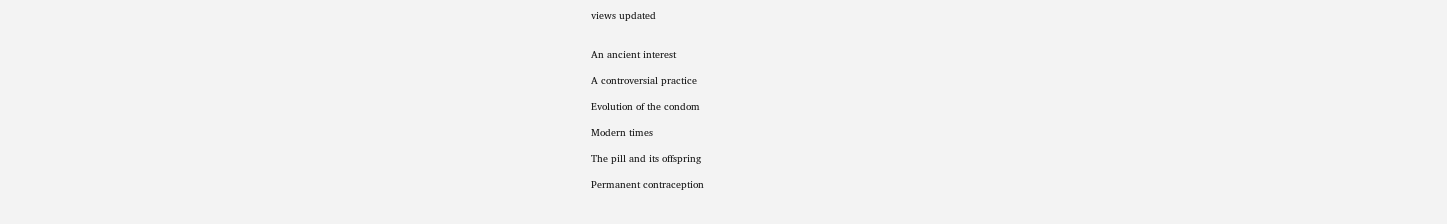views updated


An ancient interest

A controversial practice

Evolution of the condom

Modern times

The pill and its offspring

Permanent contraception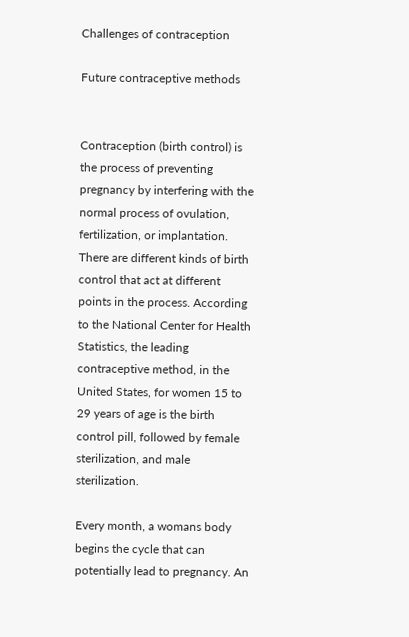Challenges of contraception

Future contraceptive methods


Contraception (birth control) is the process of preventing pregnancy by interfering with the normal process of ovulation, fertilization, or implantation. There are different kinds of birth control that act at different points in the process. According to the National Center for Health Statistics, the leading contraceptive method, in the United States, for women 15 to 29 years of age is the birth control pill, followed by female sterilization, and male sterilization.

Every month, a womans body begins the cycle that can potentially lead to pregnancy. An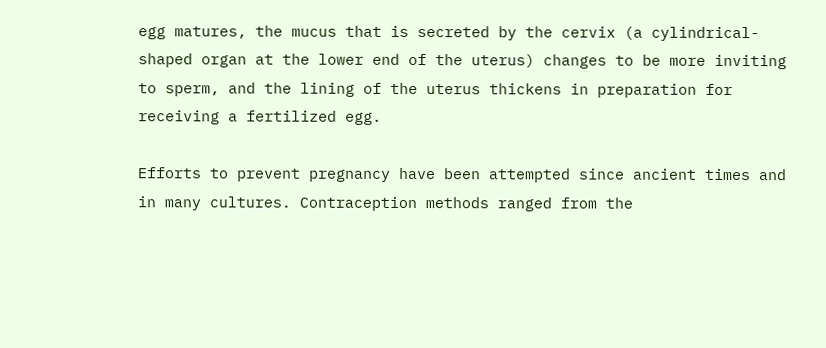egg matures, the mucus that is secreted by the cervix (a cylindrical-shaped organ at the lower end of the uterus) changes to be more inviting to sperm, and the lining of the uterus thickens in preparation for receiving a fertilized egg.

Efforts to prevent pregnancy have been attempted since ancient times and in many cultures. Contraception methods ranged from the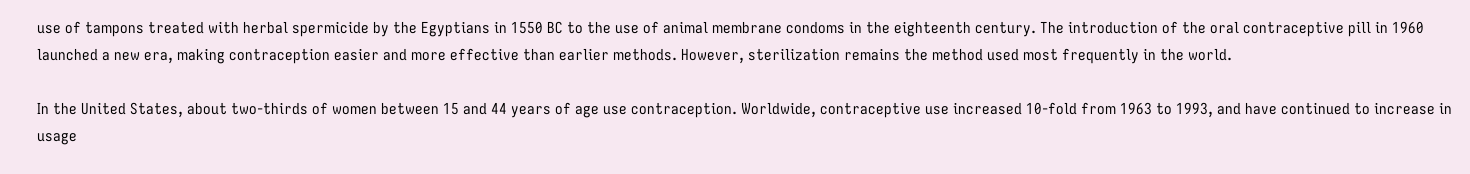use of tampons treated with herbal spermicide by the Egyptians in 1550 BC to the use of animal membrane condoms in the eighteenth century. The introduction of the oral contraceptive pill in 1960 launched a new era, making contraception easier and more effective than earlier methods. However, sterilization remains the method used most frequently in the world.

In the United States, about two-thirds of women between 15 and 44 years of age use contraception. Worldwide, contraceptive use increased 10-fold from 1963 to 1993, and have continued to increase in usage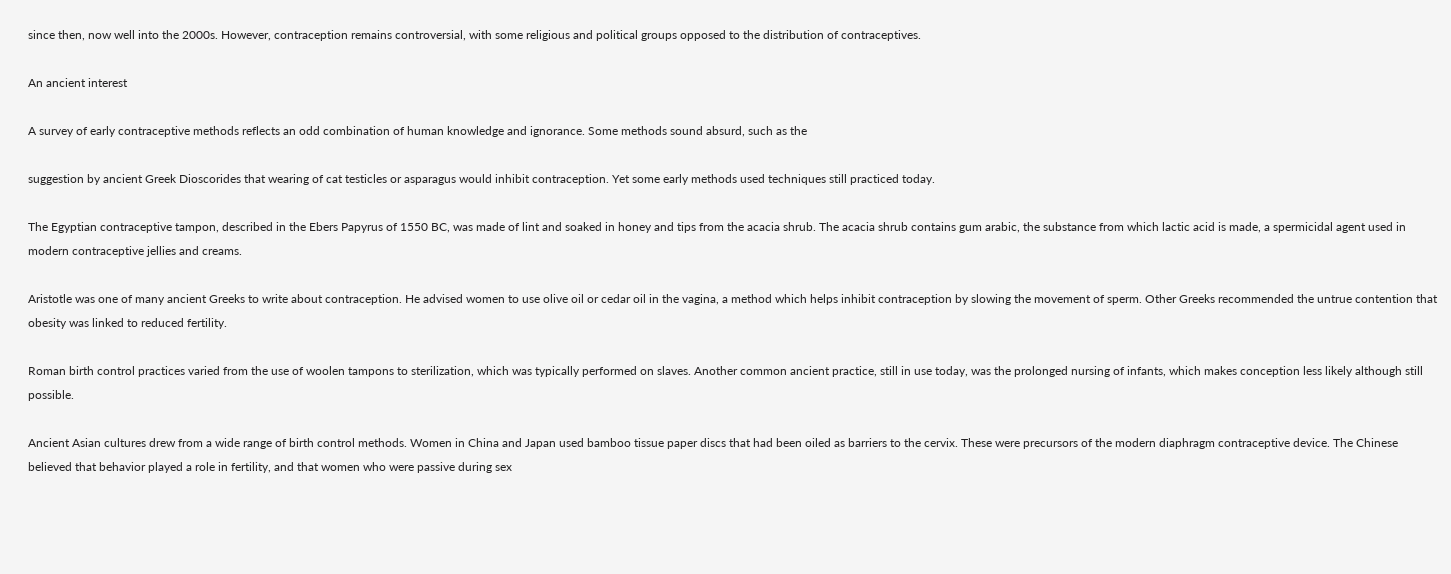since then, now well into the 2000s. However, contraception remains controversial, with some religious and political groups opposed to the distribution of contraceptives.

An ancient interest

A survey of early contraceptive methods reflects an odd combination of human knowledge and ignorance. Some methods sound absurd, such as the

suggestion by ancient Greek Dioscorides that wearing of cat testicles or asparagus would inhibit contraception. Yet some early methods used techniques still practiced today.

The Egyptian contraceptive tampon, described in the Ebers Papyrus of 1550 BC, was made of lint and soaked in honey and tips from the acacia shrub. The acacia shrub contains gum arabic, the substance from which lactic acid is made, a spermicidal agent used in modern contraceptive jellies and creams.

Aristotle was one of many ancient Greeks to write about contraception. He advised women to use olive oil or cedar oil in the vagina, a method which helps inhibit contraception by slowing the movement of sperm. Other Greeks recommended the untrue contention that obesity was linked to reduced fertility.

Roman birth control practices varied from the use of woolen tampons to sterilization, which was typically performed on slaves. Another common ancient practice, still in use today, was the prolonged nursing of infants, which makes conception less likely although still possible.

Ancient Asian cultures drew from a wide range of birth control methods. Women in China and Japan used bamboo tissue paper discs that had been oiled as barriers to the cervix. These were precursors of the modern diaphragm contraceptive device. The Chinese believed that behavior played a role in fertility, and that women who were passive during sex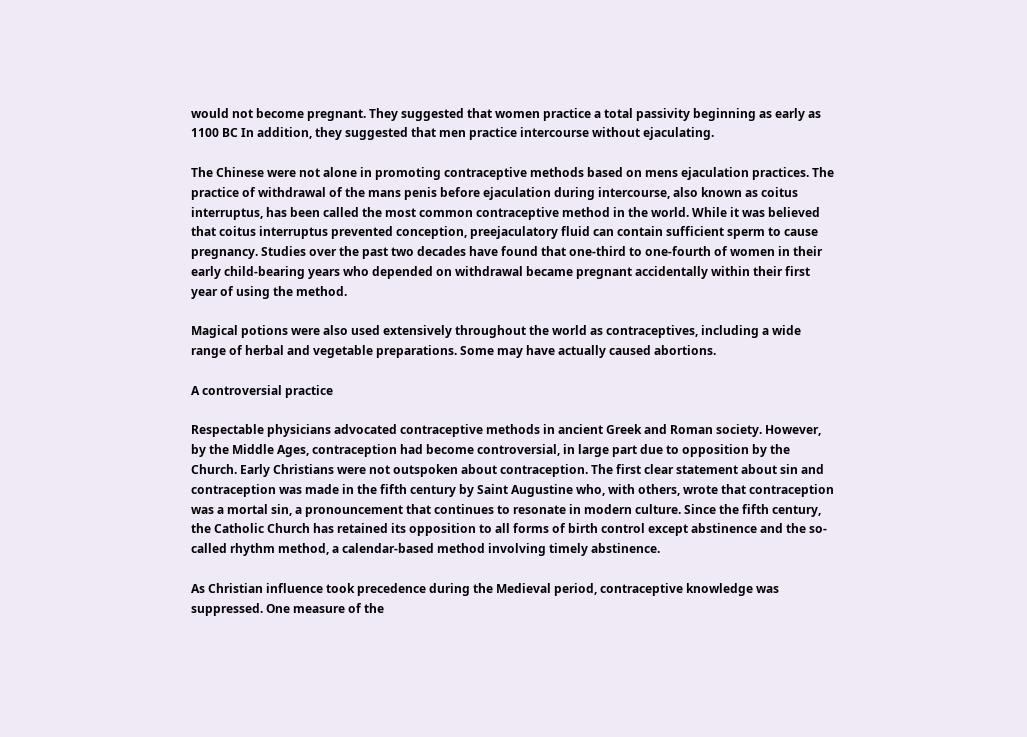would not become pregnant. They suggested that women practice a total passivity beginning as early as 1100 BC In addition, they suggested that men practice intercourse without ejaculating.

The Chinese were not alone in promoting contraceptive methods based on mens ejaculation practices. The practice of withdrawal of the mans penis before ejaculation during intercourse, also known as coitus interruptus, has been called the most common contraceptive method in the world. While it was believed that coitus interruptus prevented conception, preejaculatory fluid can contain sufficient sperm to cause pregnancy. Studies over the past two decades have found that one-third to one-fourth of women in their early child-bearing years who depended on withdrawal became pregnant accidentally within their first year of using the method.

Magical potions were also used extensively throughout the world as contraceptives, including a wide range of herbal and vegetable preparations. Some may have actually caused abortions.

A controversial practice

Respectable physicians advocated contraceptive methods in ancient Greek and Roman society. However, by the Middle Ages, contraception had become controversial, in large part due to opposition by the Church. Early Christians were not outspoken about contraception. The first clear statement about sin and contraception was made in the fifth century by Saint Augustine who, with others, wrote that contraception was a mortal sin, a pronouncement that continues to resonate in modern culture. Since the fifth century, the Catholic Church has retained its opposition to all forms of birth control except abstinence and the so-called rhythm method, a calendar-based method involving timely abstinence.

As Christian influence took precedence during the Medieval period, contraceptive knowledge was suppressed. One measure of the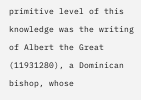primitive level of this knowledge was the writing of Albert the Great (11931280), a Dominican bishop, whose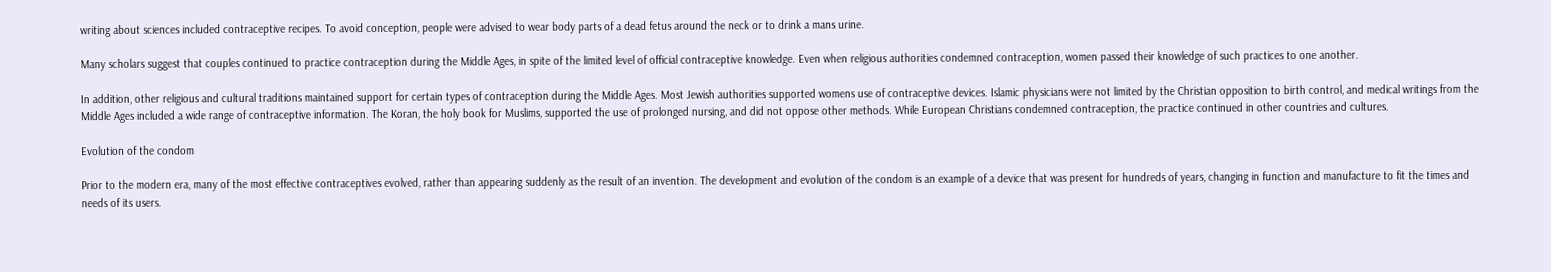writing about sciences included contraceptive recipes. To avoid conception, people were advised to wear body parts of a dead fetus around the neck or to drink a mans urine.

Many scholars suggest that couples continued to practice contraception during the Middle Ages, in spite of the limited level of official contraceptive knowledge. Even when religious authorities condemned contraception, women passed their knowledge of such practices to one another.

In addition, other religious and cultural traditions maintained support for certain types of contraception during the Middle Ages. Most Jewish authorities supported womens use of contraceptive devices. Islamic physicians were not limited by the Christian opposition to birth control, and medical writings from the Middle Ages included a wide range of contraceptive information. The Koran, the holy book for Muslims, supported the use of prolonged nursing, and did not oppose other methods. While European Christians condemned contraception, the practice continued in other countries and cultures.

Evolution of the condom

Prior to the modern era, many of the most effective contraceptives evolved, rather than appearing suddenly as the result of an invention. The development and evolution of the condom is an example of a device that was present for hundreds of years, changing in function and manufacture to fit the times and needs of its users.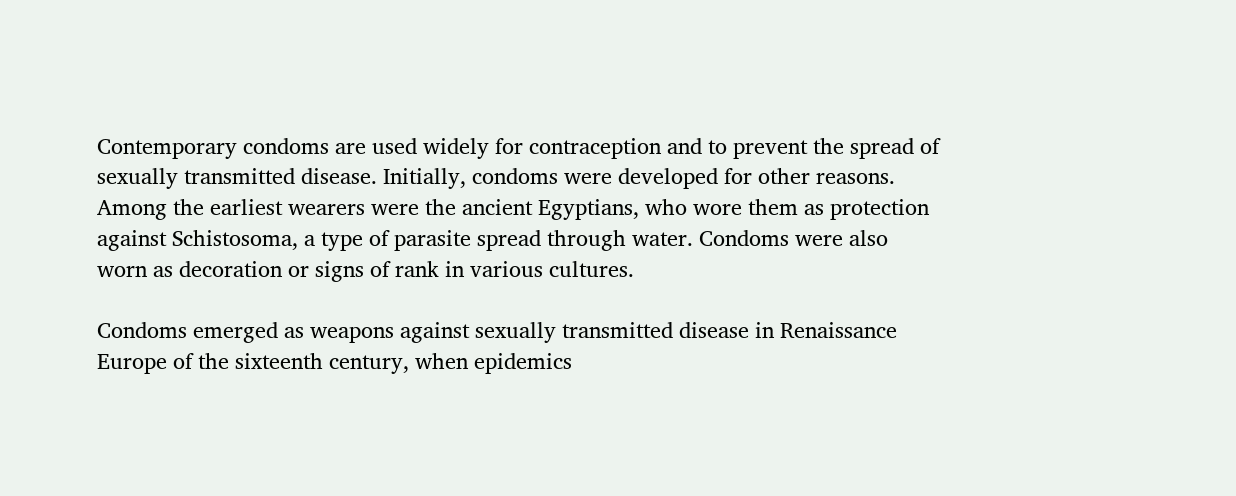Contemporary condoms are used widely for contraception and to prevent the spread of sexually transmitted disease. Initially, condoms were developed for other reasons. Among the earliest wearers were the ancient Egyptians, who wore them as protection against Schistosoma, a type of parasite spread through water. Condoms were also worn as decoration or signs of rank in various cultures.

Condoms emerged as weapons against sexually transmitted disease in Renaissance Europe of the sixteenth century, when epidemics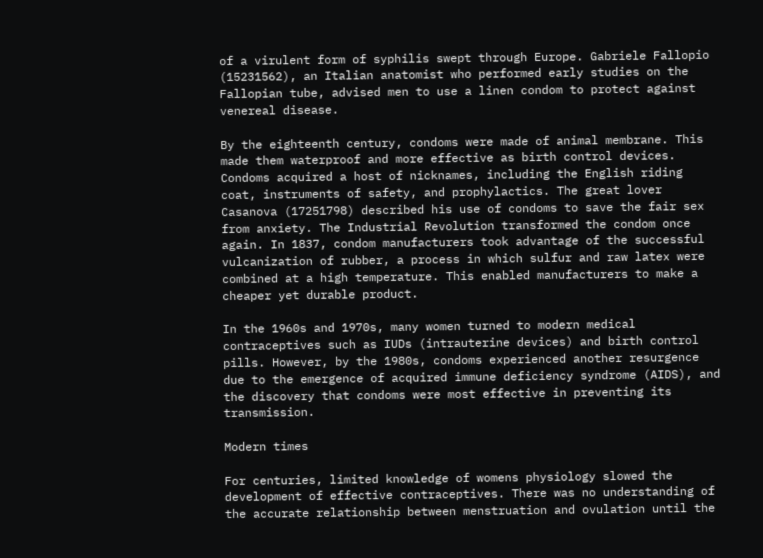of a virulent form of syphilis swept through Europe. Gabriele Fallopio (15231562), an Italian anatomist who performed early studies on the Fallopian tube, advised men to use a linen condom to protect against venereal disease.

By the eighteenth century, condoms were made of animal membrane. This made them waterproof and more effective as birth control devices. Condoms acquired a host of nicknames, including the English riding coat, instruments of safety, and prophylactics. The great lover Casanova (17251798) described his use of condoms to save the fair sex from anxiety. The Industrial Revolution transformed the condom once again. In 1837, condom manufacturers took advantage of the successful vulcanization of rubber, a process in which sulfur and raw latex were combined at a high temperature. This enabled manufacturers to make a cheaper yet durable product.

In the 1960s and 1970s, many women turned to modern medical contraceptives such as IUDs (intrauterine devices) and birth control pills. However, by the 1980s, condoms experienced another resurgence due to the emergence of acquired immune deficiency syndrome (AIDS), and the discovery that condoms were most effective in preventing its transmission.

Modern times

For centuries, limited knowledge of womens physiology slowed the development of effective contraceptives. There was no understanding of the accurate relationship between menstruation and ovulation until the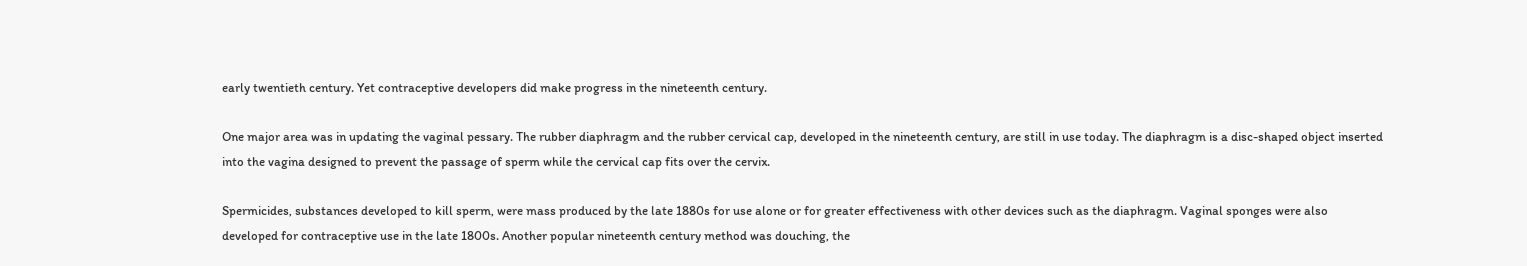early twentieth century. Yet contraceptive developers did make progress in the nineteenth century.

One major area was in updating the vaginal pessary. The rubber diaphragm and the rubber cervical cap, developed in the nineteenth century, are still in use today. The diaphragm is a disc-shaped object inserted into the vagina designed to prevent the passage of sperm while the cervical cap fits over the cervix.

Spermicides, substances developed to kill sperm, were mass produced by the late 1880s for use alone or for greater effectiveness with other devices such as the diaphragm. Vaginal sponges were also developed for contraceptive use in the late 1800s. Another popular nineteenth century method was douching, the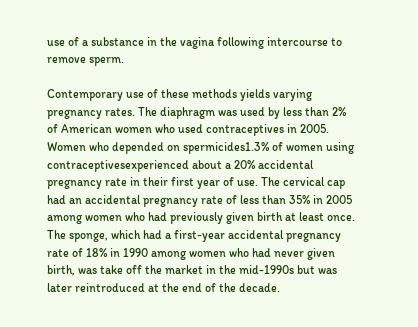use of a substance in the vagina following intercourse to remove sperm.

Contemporary use of these methods yields varying pregnancy rates. The diaphragm was used by less than 2% of American women who used contraceptives in 2005. Women who depended on spermicides1.3% of women using contraceptivesexperienced about a 20% accidental pregnancy rate in their first year of use. The cervical cap had an accidental pregnancy rate of less than 35% in 2005 among women who had previously given birth at least once. The sponge, which had a first-year accidental pregnancy rate of 18% in 1990 among women who had never given birth, was take off the market in the mid-1990s but was later reintroduced at the end of the decade.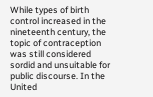While types of birth control increased in the nineteenth century, the topic of contraception was still considered sordid and unsuitable for public discourse. In the United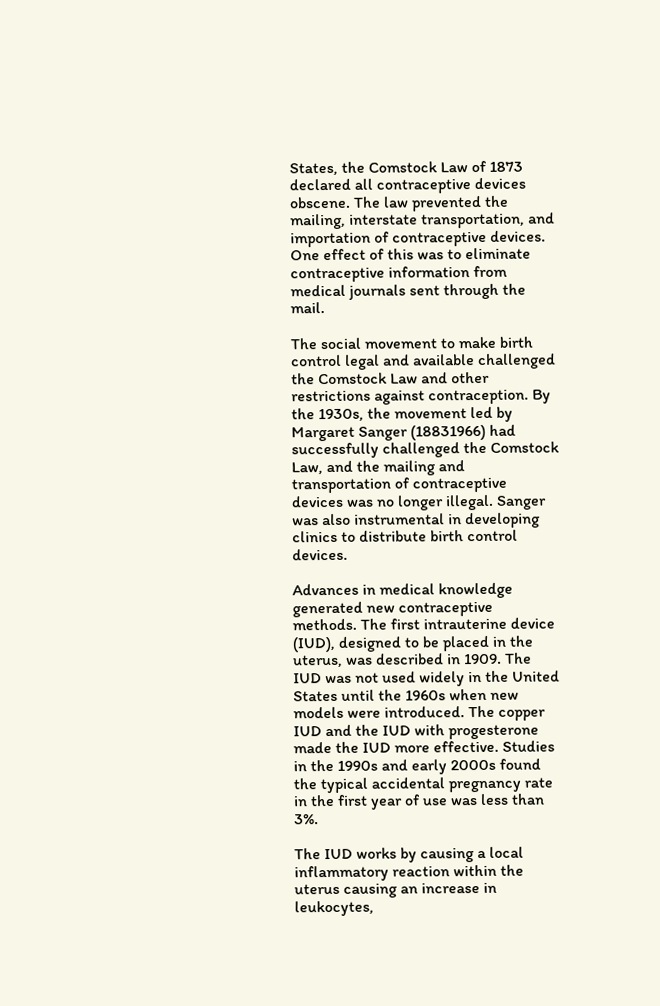States, the Comstock Law of 1873 declared all contraceptive devices obscene. The law prevented the mailing, interstate transportation, and importation of contraceptive devices. One effect of this was to eliminate contraceptive information from medical journals sent through the mail.

The social movement to make birth control legal and available challenged the Comstock Law and other restrictions against contraception. By the 1930s, the movement led by Margaret Sanger (18831966) had successfully challenged the Comstock Law, and the mailing and transportation of contraceptive devices was no longer illegal. Sanger was also instrumental in developing clinics to distribute birth control devices.

Advances in medical knowledge generated new contraceptive methods. The first intrauterine device (IUD), designed to be placed in the uterus, was described in 1909. The IUD was not used widely in the United States until the 1960s when new models were introduced. The copper IUD and the IUD with progesterone made the IUD more effective. Studies in the 1990s and early 2000s found the typical accidental pregnancy rate in the first year of use was less than 3%.

The IUD works by causing a local inflammatory reaction within the uterus causing an increase in leukocytes,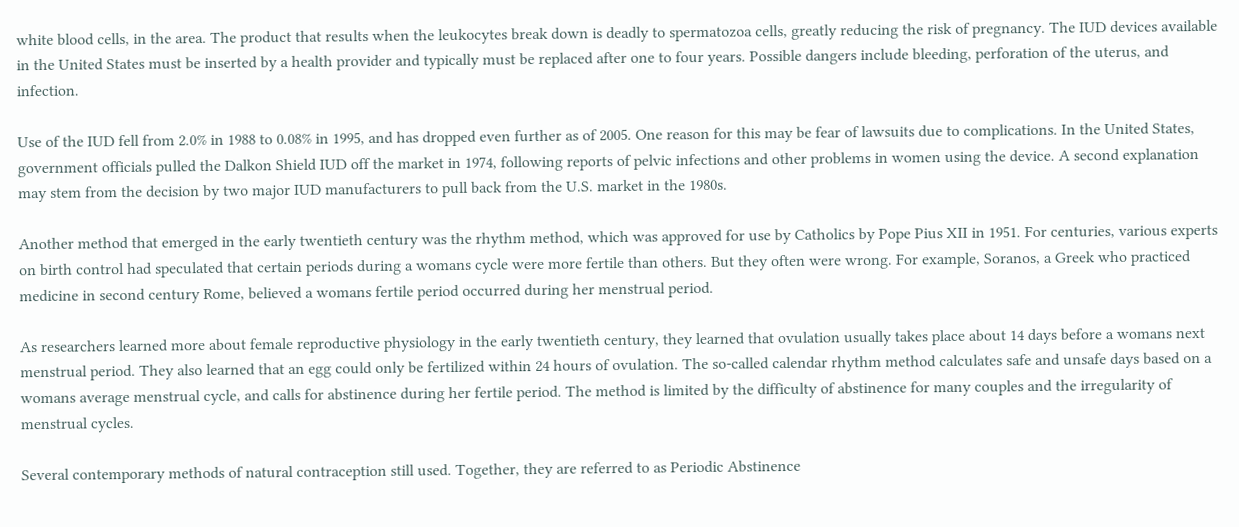white blood cells, in the area. The product that results when the leukocytes break down is deadly to spermatozoa cells, greatly reducing the risk of pregnancy. The IUD devices available in the United States must be inserted by a health provider and typically must be replaced after one to four years. Possible dangers include bleeding, perforation of the uterus, and infection.

Use of the IUD fell from 2.0% in 1988 to 0.08% in 1995, and has dropped even further as of 2005. One reason for this may be fear of lawsuits due to complications. In the United States, government officials pulled the Dalkon Shield IUD off the market in 1974, following reports of pelvic infections and other problems in women using the device. A second explanation may stem from the decision by two major IUD manufacturers to pull back from the U.S. market in the 1980s.

Another method that emerged in the early twentieth century was the rhythm method, which was approved for use by Catholics by Pope Pius XII in 1951. For centuries, various experts on birth control had speculated that certain periods during a womans cycle were more fertile than others. But they often were wrong. For example, Soranos, a Greek who practiced medicine in second century Rome, believed a womans fertile period occurred during her menstrual period.

As researchers learned more about female reproductive physiology in the early twentieth century, they learned that ovulation usually takes place about 14 days before a womans next menstrual period. They also learned that an egg could only be fertilized within 24 hours of ovulation. The so-called calendar rhythm method calculates safe and unsafe days based on a womans average menstrual cycle, and calls for abstinence during her fertile period. The method is limited by the difficulty of abstinence for many couples and the irregularity of menstrual cycles.

Several contemporary methods of natural contraception still used. Together, they are referred to as Periodic Abstinence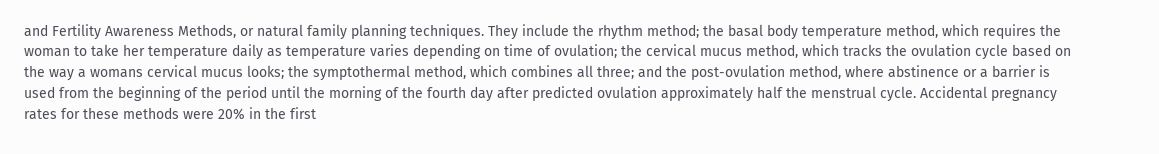and Fertility Awareness Methods, or natural family planning techniques. They include the rhythm method; the basal body temperature method, which requires the woman to take her temperature daily as temperature varies depending on time of ovulation; the cervical mucus method, which tracks the ovulation cycle based on the way a womans cervical mucus looks; the symptothermal method, which combines all three; and the post-ovulation method, where abstinence or a barrier is used from the beginning of the period until the morning of the fourth day after predicted ovulation approximately half the menstrual cycle. Accidental pregnancy rates for these methods were 20% in the first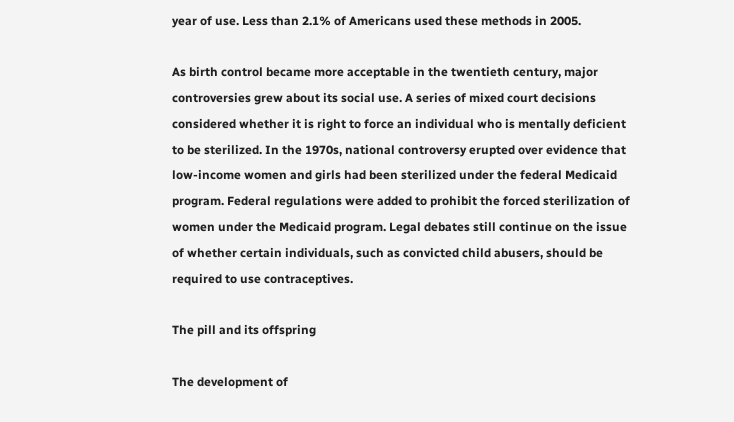year of use. Less than 2.1% of Americans used these methods in 2005.

As birth control became more acceptable in the twentieth century, major controversies grew about its social use. A series of mixed court decisions considered whether it is right to force an individual who is mentally deficient to be sterilized. In the 1970s, national controversy erupted over evidence that low-income women and girls had been sterilized under the federal Medicaid program. Federal regulations were added to prohibit the forced sterilization of women under the Medicaid program. Legal debates still continue on the issue of whether certain individuals, such as convicted child abusers, should be required to use contraceptives.

The pill and its offspring

The development of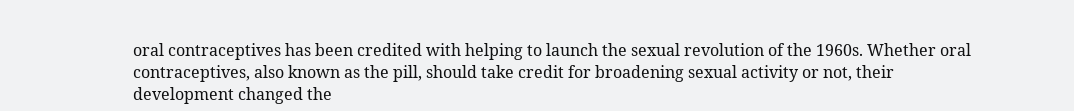oral contraceptives has been credited with helping to launch the sexual revolution of the 1960s. Whether oral contraceptives, also known as the pill, should take credit for broadening sexual activity or not, their development changed the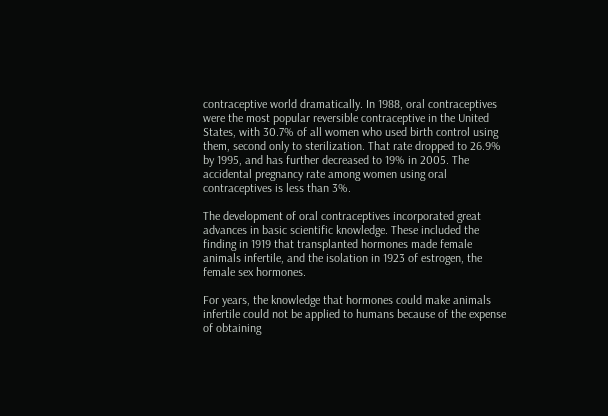contraceptive world dramatically. In 1988, oral contraceptives were the most popular reversible contraceptive in the United States, with 30.7% of all women who used birth control using them, second only to sterilization. That rate dropped to 26.9% by 1995, and has further decreased to 19% in 2005. The accidental pregnancy rate among women using oral contraceptives is less than 3%.

The development of oral contraceptives incorporated great advances in basic scientific knowledge. These included the finding in 1919 that transplanted hormones made female animals infertile, and the isolation in 1923 of estrogen, the female sex hormones.

For years, the knowledge that hormones could make animals infertile could not be applied to humans because of the expense of obtaining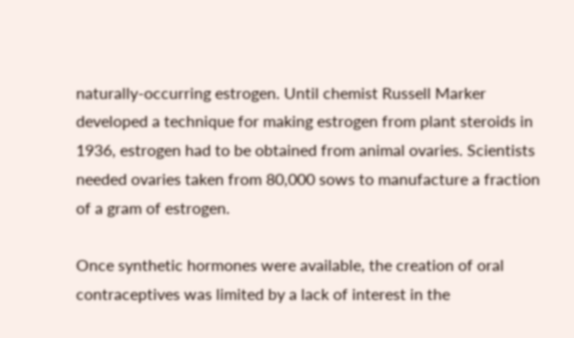naturally-occurring estrogen. Until chemist Russell Marker developed a technique for making estrogen from plant steroids in 1936, estrogen had to be obtained from animal ovaries. Scientists needed ovaries taken from 80,000 sows to manufacture a fraction of a gram of estrogen.

Once synthetic hormones were available, the creation of oral contraceptives was limited by a lack of interest in the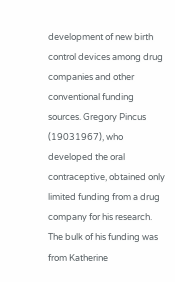development of new birth control devices among drug companies and other conventional funding sources. Gregory Pincus (19031967), who developed the oral contraceptive, obtained only limited funding from a drug company for his research. The bulk of his funding was from Katherine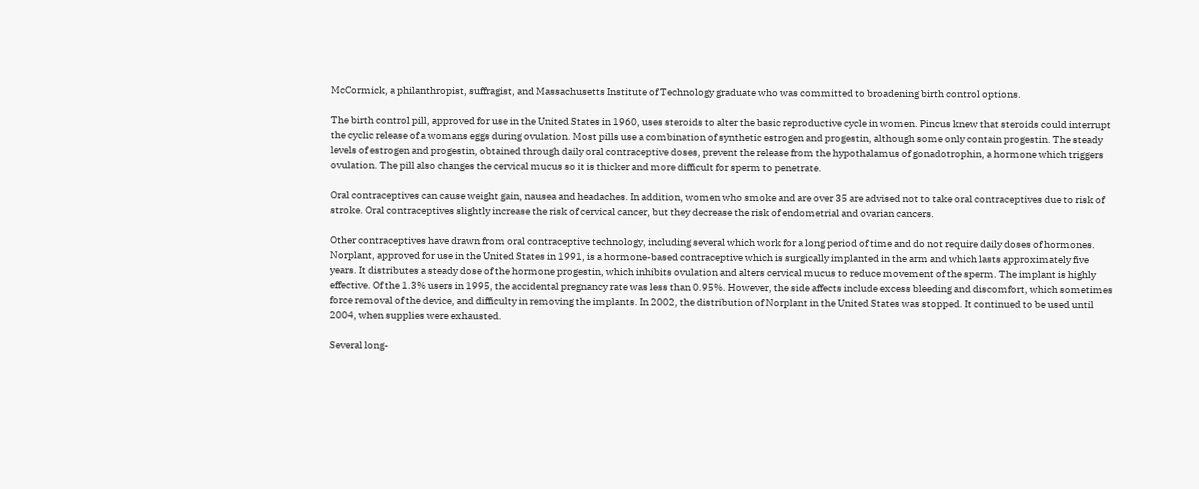McCormick, a philanthropist, suffragist, and Massachusetts Institute of Technology graduate who was committed to broadening birth control options.

The birth control pill, approved for use in the United States in 1960, uses steroids to alter the basic reproductive cycle in women. Pincus knew that steroids could interrupt the cyclic release of a womans eggs during ovulation. Most pills use a combination of synthetic estrogen and progestin, although some only contain progestin. The steady levels of estrogen and progestin, obtained through daily oral contraceptive doses, prevent the release from the hypothalamus of gonadotrophin, a hormone which triggers ovulation. The pill also changes the cervical mucus so it is thicker and more difficult for sperm to penetrate.

Oral contraceptives can cause weight gain, nausea and headaches. In addition, women who smoke and are over 35 are advised not to take oral contraceptives due to risk of stroke. Oral contraceptives slightly increase the risk of cervical cancer, but they decrease the risk of endometrial and ovarian cancers.

Other contraceptives have drawn from oral contraceptive technology, including several which work for a long period of time and do not require daily doses of hormones. Norplant, approved for use in the United States in 1991, is a hormone-based contraceptive which is surgically implanted in the arm and which lasts approximately five years. It distributes a steady dose of the hormone progestin, which inhibits ovulation and alters cervical mucus to reduce movement of the sperm. The implant is highly effective. Of the 1.3% users in 1995, the accidental pregnancy rate was less than 0.95%. However, the side affects include excess bleeding and discomfort, which sometimes force removal of the device, and difficulty in removing the implants. In 2002, the distribution of Norplant in the United States was stopped. It continued to be used until 2004, when supplies were exhausted.

Several long-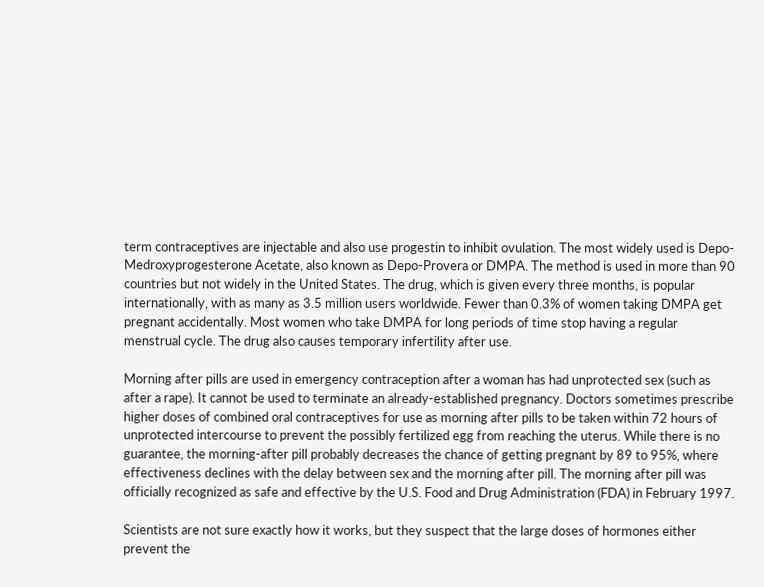term contraceptives are injectable and also use progestin to inhibit ovulation. The most widely used is Depo-Medroxyprogesterone Acetate, also known as Depo-Provera or DMPA. The method is used in more than 90 countries but not widely in the United States. The drug, which is given every three months, is popular internationally, with as many as 3.5 million users worldwide. Fewer than 0.3% of women taking DMPA get pregnant accidentally. Most women who take DMPA for long periods of time stop having a regular menstrual cycle. The drug also causes temporary infertility after use.

Morning after pills are used in emergency contraception after a woman has had unprotected sex (such as after a rape). It cannot be used to terminate an already-established pregnancy. Doctors sometimes prescribe higher doses of combined oral contraceptives for use as morning after pills to be taken within 72 hours of unprotected intercourse to prevent the possibly fertilized egg from reaching the uterus. While there is no guarantee, the morning-after pill probably decreases the chance of getting pregnant by 89 to 95%, where effectiveness declines with the delay between sex and the morning after pill. The morning after pill was officially recognized as safe and effective by the U.S. Food and Drug Administration (FDA) in February 1997.

Scientists are not sure exactly how it works, but they suspect that the large doses of hormones either prevent the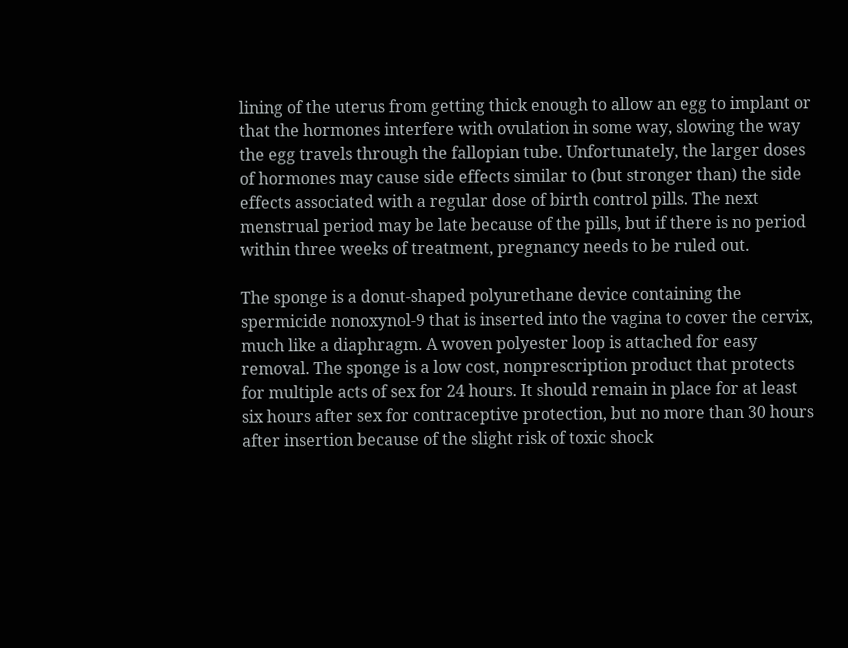lining of the uterus from getting thick enough to allow an egg to implant or that the hormones interfere with ovulation in some way, slowing the way the egg travels through the fallopian tube. Unfortunately, the larger doses of hormones may cause side effects similar to (but stronger than) the side effects associated with a regular dose of birth control pills. The next menstrual period may be late because of the pills, but if there is no period within three weeks of treatment, pregnancy needs to be ruled out.

The sponge is a donut-shaped polyurethane device containing the spermicide nonoxynol-9 that is inserted into the vagina to cover the cervix, much like a diaphragm. A woven polyester loop is attached for easy removal. The sponge is a low cost, nonprescription product that protects for multiple acts of sex for 24 hours. It should remain in place for at least six hours after sex for contraceptive protection, but no more than 30 hours after insertion because of the slight risk of toxic shock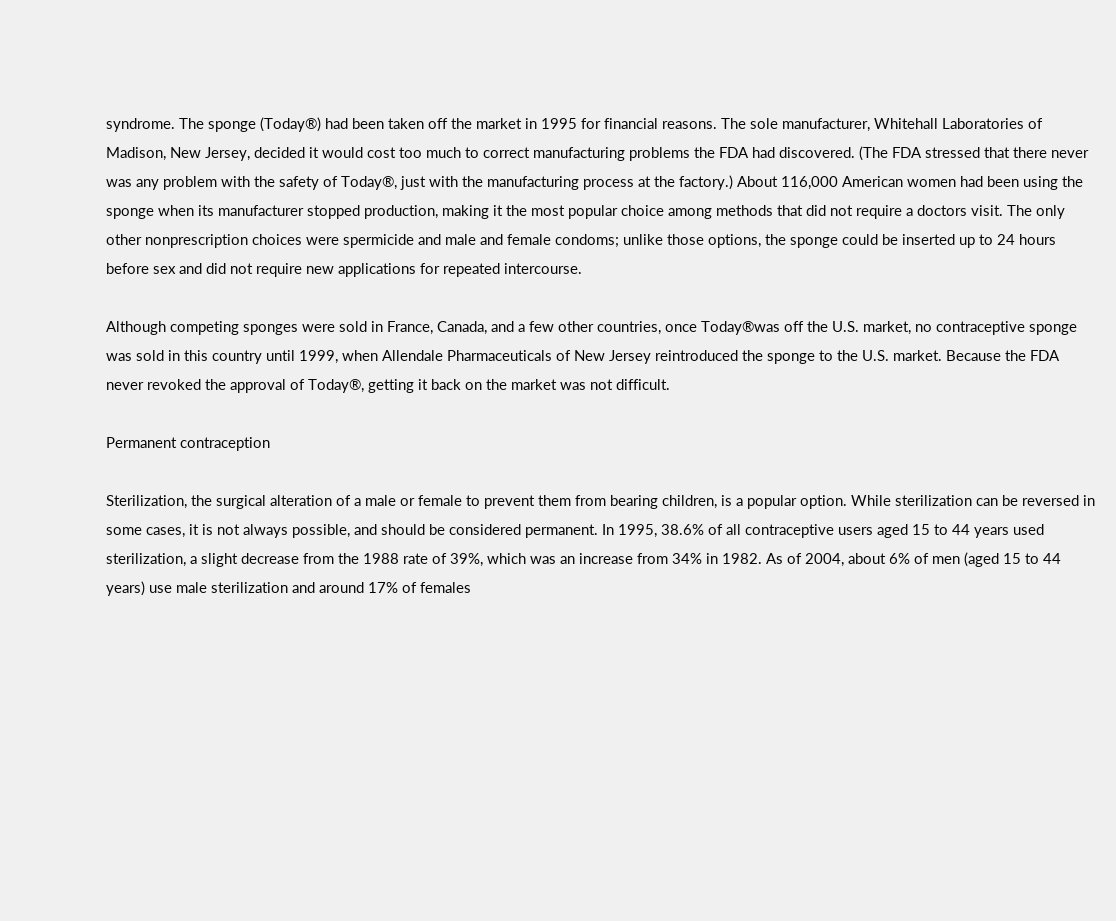syndrome. The sponge (Today®) had been taken off the market in 1995 for financial reasons. The sole manufacturer, Whitehall Laboratories of Madison, New Jersey, decided it would cost too much to correct manufacturing problems the FDA had discovered. (The FDA stressed that there never was any problem with the safety of Today®, just with the manufacturing process at the factory.) About 116,000 American women had been using the sponge when its manufacturer stopped production, making it the most popular choice among methods that did not require a doctors visit. The only other nonprescription choices were spermicide and male and female condoms; unlike those options, the sponge could be inserted up to 24 hours before sex and did not require new applications for repeated intercourse.

Although competing sponges were sold in France, Canada, and a few other countries, once Today®was off the U.S. market, no contraceptive sponge was sold in this country until 1999, when Allendale Pharmaceuticals of New Jersey reintroduced the sponge to the U.S. market. Because the FDA never revoked the approval of Today®, getting it back on the market was not difficult.

Permanent contraception

Sterilization, the surgical alteration of a male or female to prevent them from bearing children, is a popular option. While sterilization can be reversed in some cases, it is not always possible, and should be considered permanent. In 1995, 38.6% of all contraceptive users aged 15 to 44 years used sterilization, a slight decrease from the 1988 rate of 39%, which was an increase from 34% in 1982. As of 2004, about 6% of men (aged 15 to 44 years) use male sterilization and around 17% of females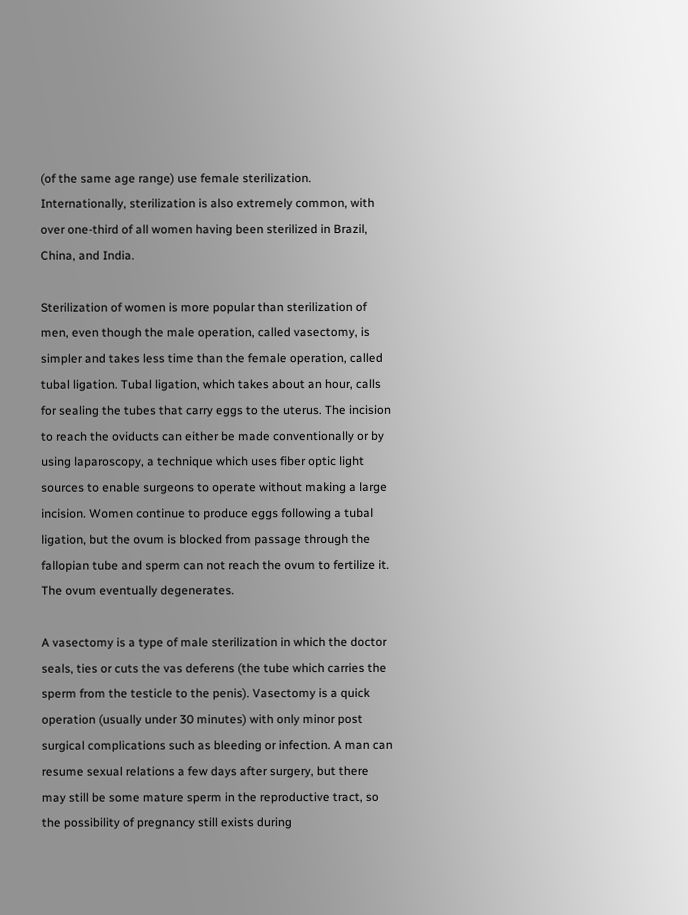(of the same age range) use female sterilization. Internationally, sterilization is also extremely common, with over one-third of all women having been sterilized in Brazil, China, and India.

Sterilization of women is more popular than sterilization of men, even though the male operation, called vasectomy, is simpler and takes less time than the female operation, called tubal ligation. Tubal ligation, which takes about an hour, calls for sealing the tubes that carry eggs to the uterus. The incision to reach the oviducts can either be made conventionally or by using laparoscopy, a technique which uses fiber optic light sources to enable surgeons to operate without making a large incision. Women continue to produce eggs following a tubal ligation, but the ovum is blocked from passage through the fallopian tube and sperm can not reach the ovum to fertilize it. The ovum eventually degenerates.

A vasectomy is a type of male sterilization in which the doctor seals, ties or cuts the vas deferens (the tube which carries the sperm from the testicle to the penis). Vasectomy is a quick operation (usually under 30 minutes) with only minor post surgical complications such as bleeding or infection. A man can resume sexual relations a few days after surgery, but there may still be some mature sperm in the reproductive tract, so the possibility of pregnancy still exists during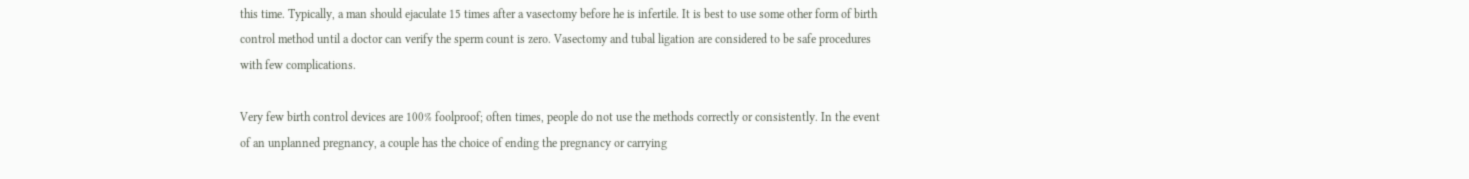this time. Typically, a man should ejaculate 15 times after a vasectomy before he is infertile. It is best to use some other form of birth control method until a doctor can verify the sperm count is zero. Vasectomy and tubal ligation are considered to be safe procedures with few complications.

Very few birth control devices are 100% foolproof; often times, people do not use the methods correctly or consistently. In the event of an unplanned pregnancy, a couple has the choice of ending the pregnancy or carrying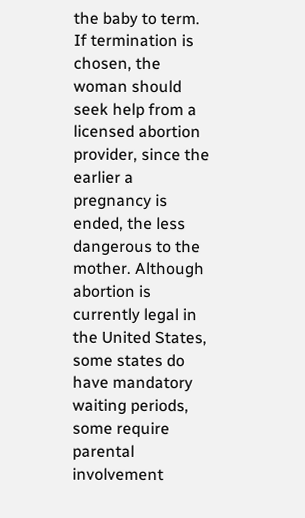the baby to term. If termination is chosen, the woman should seek help from a licensed abortion provider, since the earlier a pregnancy is ended, the less dangerous to the mother. Although abortion is currently legal in the United States, some states do have mandatory waiting periods, some require parental involvement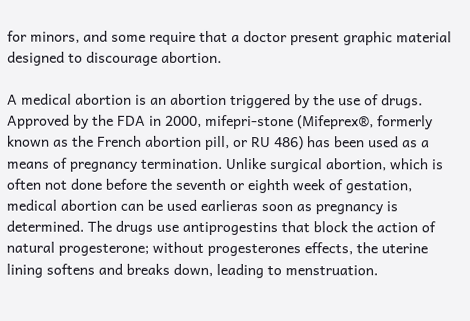for minors, and some require that a doctor present graphic material designed to discourage abortion.

A medical abortion is an abortion triggered by the use of drugs. Approved by the FDA in 2000, mifepri-stone (Mifeprex®, formerly known as the French abortion pill, or RU 486) has been used as a means of pregnancy termination. Unlike surgical abortion, which is often not done before the seventh or eighth week of gestation, medical abortion can be used earlieras soon as pregnancy is determined. The drugs use antiprogestins that block the action of natural progesterone; without progesterones effects, the uterine lining softens and breaks down, leading to menstruation.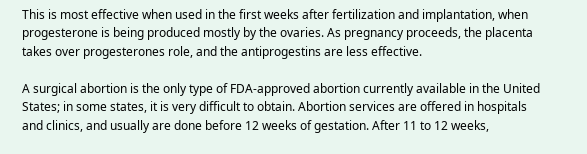This is most effective when used in the first weeks after fertilization and implantation, when progesterone is being produced mostly by the ovaries. As pregnancy proceeds, the placenta takes over progesterones role, and the antiprogestins are less effective.

A surgical abortion is the only type of FDA-approved abortion currently available in the United States; in some states, it is very difficult to obtain. Abortion services are offered in hospitals and clinics, and usually are done before 12 weeks of gestation. After 11 to 12 weeks,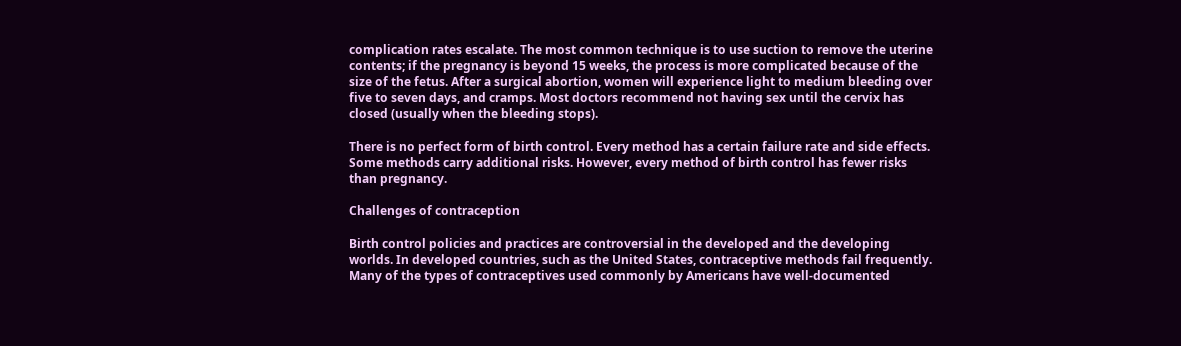complication rates escalate. The most common technique is to use suction to remove the uterine contents; if the pregnancy is beyond 15 weeks, the process is more complicated because of the size of the fetus. After a surgical abortion, women will experience light to medium bleeding over five to seven days, and cramps. Most doctors recommend not having sex until the cervix has closed (usually when the bleeding stops).

There is no perfect form of birth control. Every method has a certain failure rate and side effects. Some methods carry additional risks. However, every method of birth control has fewer risks than pregnancy.

Challenges of contraception

Birth control policies and practices are controversial in the developed and the developing worlds. In developed countries, such as the United States, contraceptive methods fail frequently. Many of the types of contraceptives used commonly by Americans have well-documented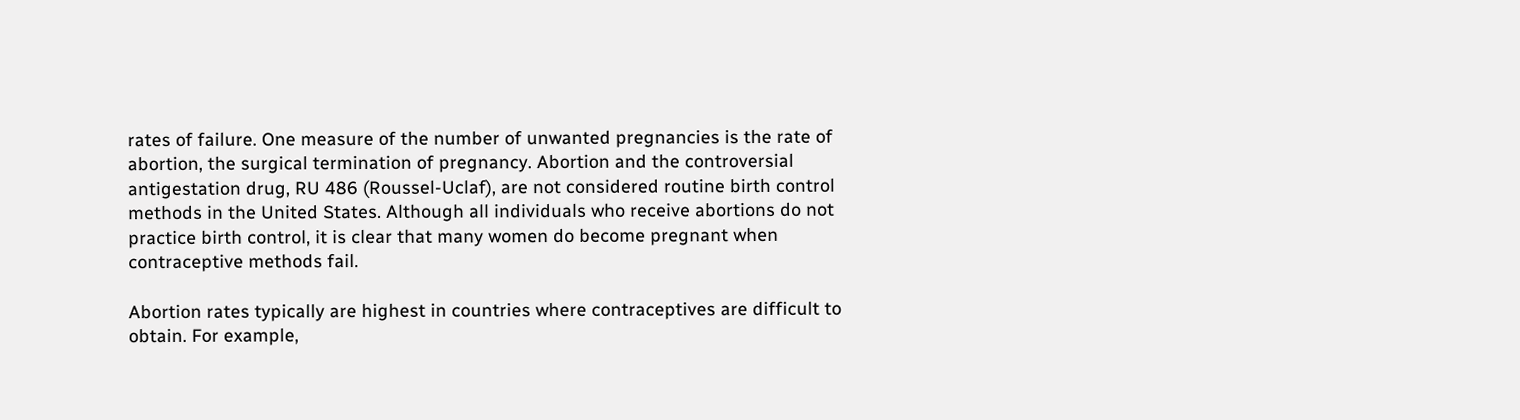rates of failure. One measure of the number of unwanted pregnancies is the rate of abortion, the surgical termination of pregnancy. Abortion and the controversial antigestation drug, RU 486 (Roussel-Uclaf), are not considered routine birth control methods in the United States. Although all individuals who receive abortions do not practice birth control, it is clear that many women do become pregnant when contraceptive methods fail.

Abortion rates typically are highest in countries where contraceptives are difficult to obtain. For example,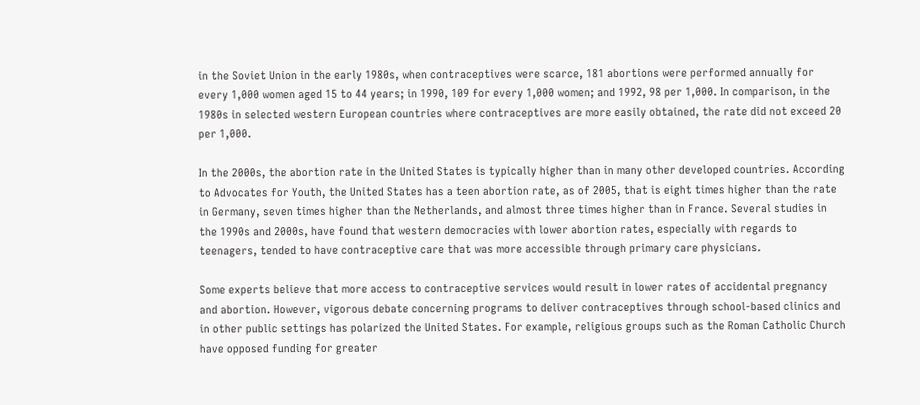in the Soviet Union in the early 1980s, when contraceptives were scarce, 181 abortions were performed annually for every 1,000 women aged 15 to 44 years; in 1990, 109 for every 1,000 women; and 1992, 98 per 1,000. In comparison, in the 1980s in selected western European countries where contraceptives are more easily obtained, the rate did not exceed 20 per 1,000.

In the 2000s, the abortion rate in the United States is typically higher than in many other developed countries. According to Advocates for Youth, the United States has a teen abortion rate, as of 2005, that is eight times higher than the rate in Germany, seven times higher than the Netherlands, and almost three times higher than in France. Several studies in the 1990s and 2000s, have found that western democracies with lower abortion rates, especially with regards to teenagers, tended to have contraceptive care that was more accessible through primary care physicians.

Some experts believe that more access to contraceptive services would result in lower rates of accidental pregnancy and abortion. However, vigorous debate concerning programs to deliver contraceptives through school-based clinics and in other public settings has polarized the United States. For example, religious groups such as the Roman Catholic Church have opposed funding for greater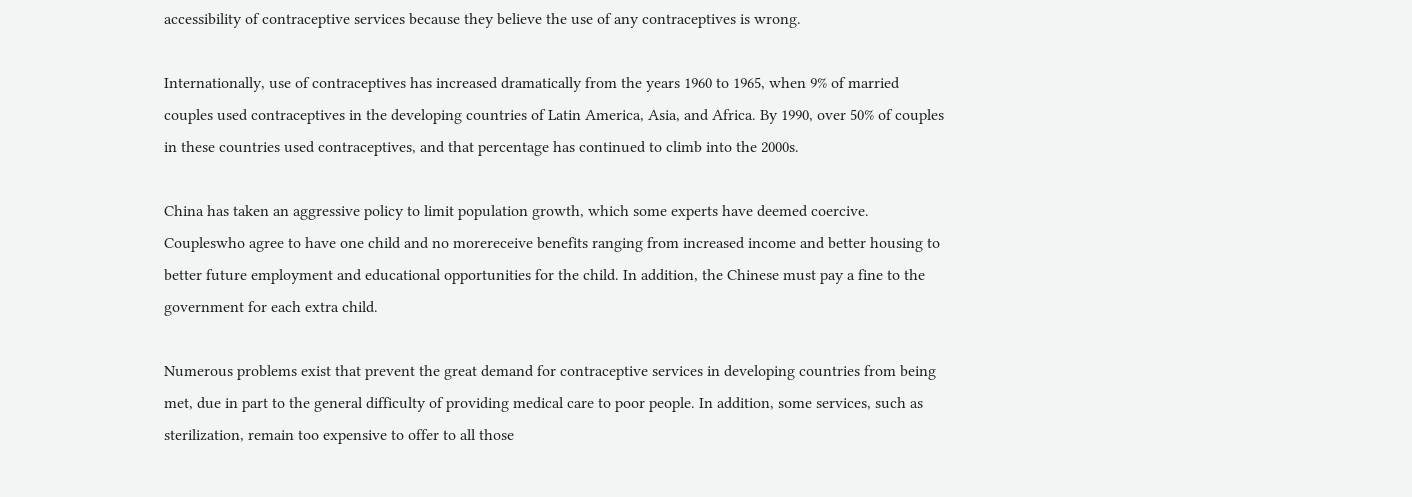accessibility of contraceptive services because they believe the use of any contraceptives is wrong.

Internationally, use of contraceptives has increased dramatically from the years 1960 to 1965, when 9% of married couples used contraceptives in the developing countries of Latin America, Asia, and Africa. By 1990, over 50% of couples in these countries used contraceptives, and that percentage has continued to climb into the 2000s.

China has taken an aggressive policy to limit population growth, which some experts have deemed coercive. Coupleswho agree to have one child and no morereceive benefits ranging from increased income and better housing to better future employment and educational opportunities for the child. In addition, the Chinese must pay a fine to the government for each extra child.

Numerous problems exist that prevent the great demand for contraceptive services in developing countries from being met, due in part to the general difficulty of providing medical care to poor people. In addition, some services, such as sterilization, remain too expensive to offer to all those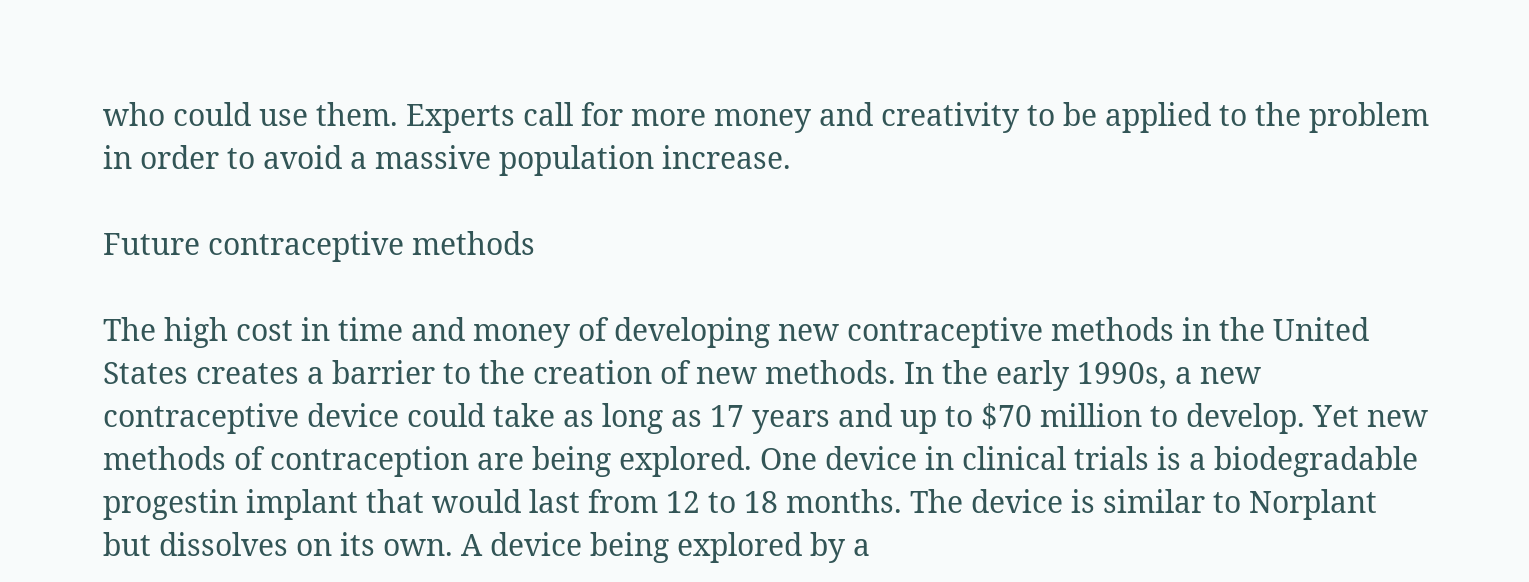who could use them. Experts call for more money and creativity to be applied to the problem in order to avoid a massive population increase.

Future contraceptive methods

The high cost in time and money of developing new contraceptive methods in the United States creates a barrier to the creation of new methods. In the early 1990s, a new contraceptive device could take as long as 17 years and up to $70 million to develop. Yet new methods of contraception are being explored. One device in clinical trials is a biodegradable progestin implant that would last from 12 to 18 months. The device is similar to Norplant but dissolves on its own. A device being explored by a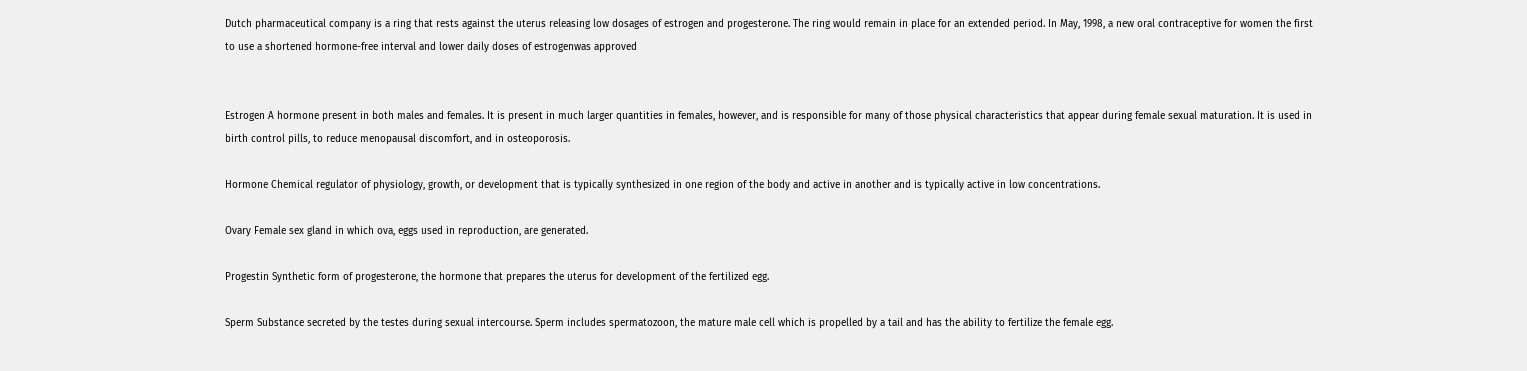Dutch pharmaceutical company is a ring that rests against the uterus releasing low dosages of estrogen and progesterone. The ring would remain in place for an extended period. In May, 1998, a new oral contraceptive for women the first to use a shortened hormone-free interval and lower daily doses of estrogenwas approved


Estrogen A hormone present in both males and females. It is present in much larger quantities in females, however, and is responsible for many of those physical characteristics that appear during female sexual maturation. It is used in birth control pills, to reduce menopausal discomfort, and in osteoporosis.

Hormone Chemical regulator of physiology, growth, or development that is typically synthesized in one region of the body and active in another and is typically active in low concentrations.

Ovary Female sex gland in which ova, eggs used in reproduction, are generated.

Progestin Synthetic form of progesterone, the hormone that prepares the uterus for development of the fertilized egg.

Sperm Substance secreted by the testes during sexual intercourse. Sperm includes spermatozoon, the mature male cell which is propelled by a tail and has the ability to fertilize the female egg.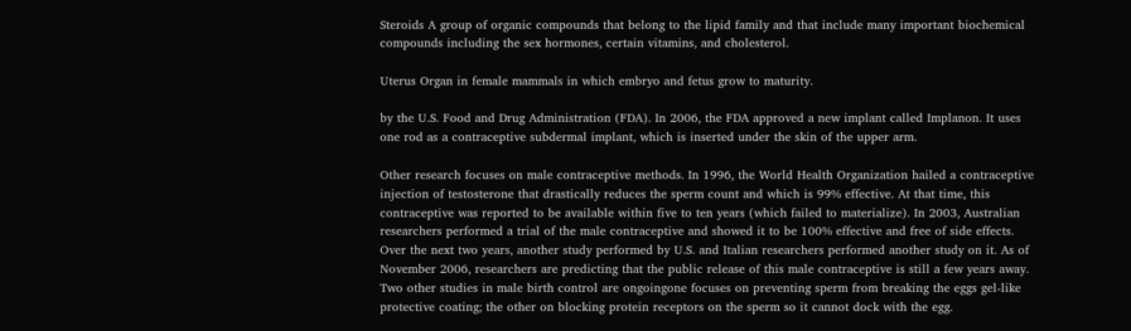Steroids A group of organic compounds that belong to the lipid family and that include many important biochemical compounds including the sex hormones, certain vitamins, and cholesterol.

Uterus Organ in female mammals in which embryo and fetus grow to maturity.

by the U.S. Food and Drug Administration (FDA). In 2006, the FDA approved a new implant called Implanon. It uses one rod as a contraceptive subdermal implant, which is inserted under the skin of the upper arm.

Other research focuses on male contraceptive methods. In 1996, the World Health Organization hailed a contraceptive injection of testosterone that drastically reduces the sperm count and which is 99% effective. At that time, this contraceptive was reported to be available within five to ten years (which failed to materialize). In 2003, Australian researchers performed a trial of the male contraceptive and showed it to be 100% effective and free of side effects. Over the next two years, another study performed by U.S. and Italian researchers performed another study on it. As of November 2006, researchers are predicting that the public release of this male contraceptive is still a few years away. Two other studies in male birth control are ongoingone focuses on preventing sperm from breaking the eggs gel-like protective coating; the other on blocking protein receptors on the sperm so it cannot dock with the egg.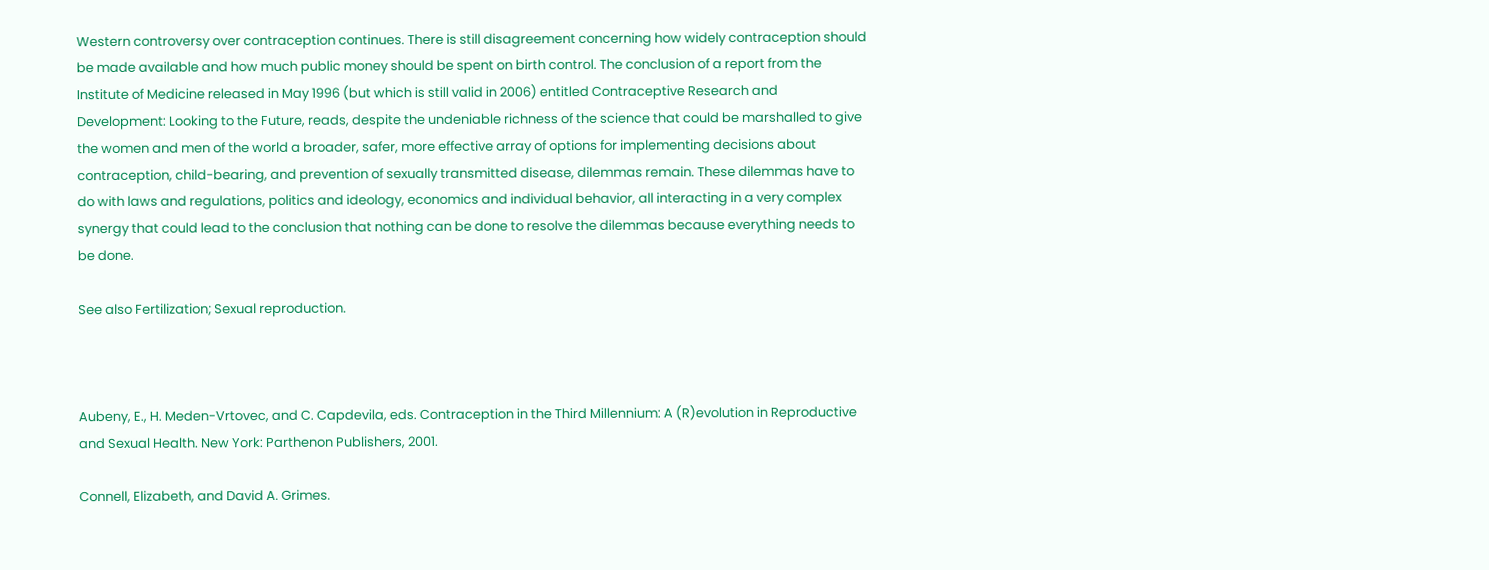Western controversy over contraception continues. There is still disagreement concerning how widely contraception should be made available and how much public money should be spent on birth control. The conclusion of a report from the Institute of Medicine released in May 1996 (but which is still valid in 2006) entitled Contraceptive Research and Development: Looking to the Future, reads, despite the undeniable richness of the science that could be marshalled to give the women and men of the world a broader, safer, more effective array of options for implementing decisions about contraception, child-bearing, and prevention of sexually transmitted disease, dilemmas remain. These dilemmas have to do with laws and regulations, politics and ideology, economics and individual behavior, all interacting in a very complex synergy that could lead to the conclusion that nothing can be done to resolve the dilemmas because everything needs to be done.

See also Fertilization; Sexual reproduction.



Aubeny, E., H. Meden-Vrtovec, and C. Capdevila, eds. Contraception in the Third Millennium: A (R)evolution in Reproductive and Sexual Health. New York: Parthenon Publishers, 2001.

Connell, Elizabeth, and David A. Grimes.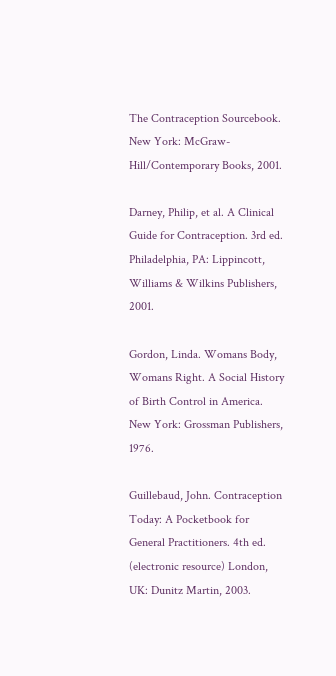The Contraception Sourcebook. New York: McGraw-Hill/Contemporary Books, 2001.

Darney, Philip, et al. A Clinical Guide for Contraception. 3rd ed. Philadelphia, PA: Lippincott, Williams & Wilkins Publishers, 2001.

Gordon, Linda. Womans Body, Womans Right. A Social History of Birth Control in America. New York: Grossman Publishers, 1976.

Guillebaud, John. Contraception Today: A Pocketbook for General Practitioners. 4th ed. (electronic resource) London, UK: Dunitz Martin, 2003.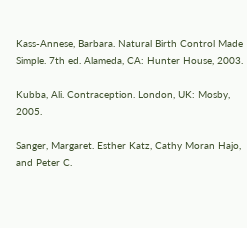Kass-Annese, Barbara. Natural Birth Control Made Simple. 7th ed. Alameda, CA: Hunter House, 2003.

Kubba, Ali. Contraception. London, UK: Mosby, 2005.

Sanger, Margaret. Esther Katz, Cathy Moran Hajo, and Peter C.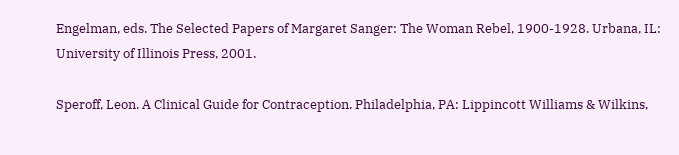Engelman, eds. The Selected Papers of Margaret Sanger: The Woman Rebel, 1900-1928. Urbana, IL: University of Illinois Press, 2001.

Speroff, Leon. A Clinical Guide for Contraception. Philadelphia, PA: Lippincott Williams & Wilkins,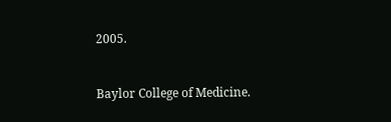2005.


Baylor College of Medicine.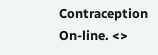Contraception On-line. <>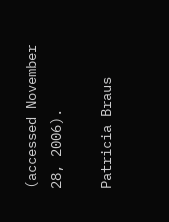(accessed November 28, 2006).

Patricia Braus